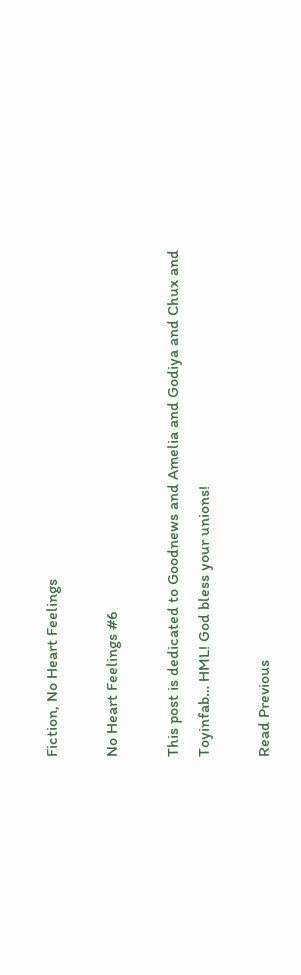Fiction, No Heart Feelings

No Heart Feelings #6

This post is dedicated to Goodnews and Amelia and Godiya and Chux and Toyinfab… HML! God bless your unions!

Read Previous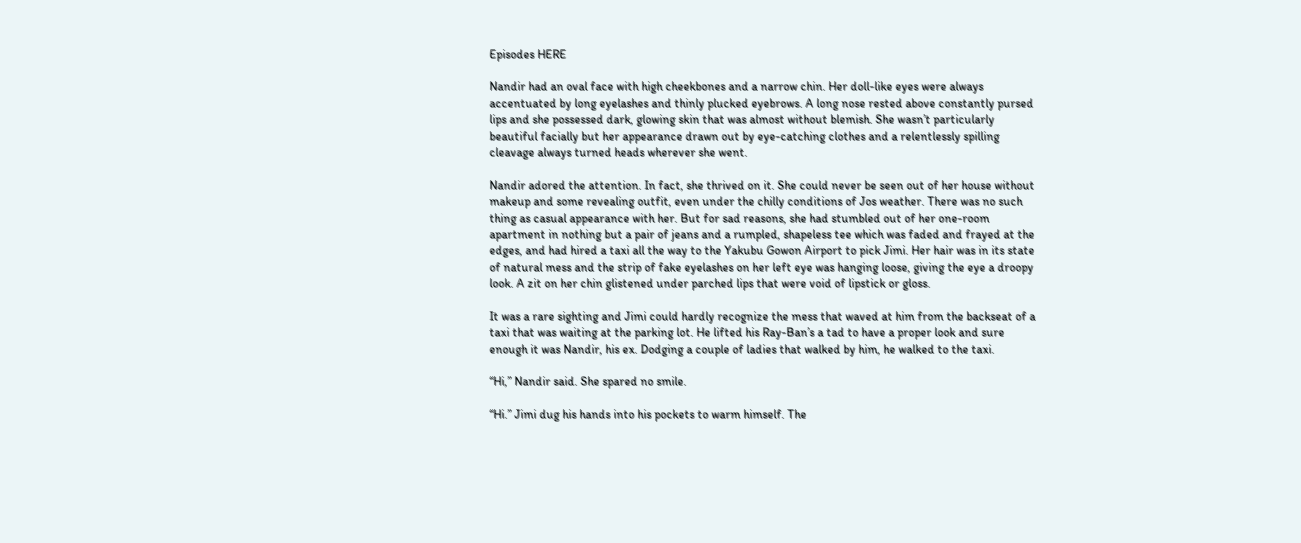Episodes HERE

Nandir had an oval face with high cheekbones and a narrow chin. Her doll-like eyes were always accentuated by long eyelashes and thinly plucked eyebrows. A long nose rested above constantly pursed lips and she possessed dark, glowing skin that was almost without blemish. She wasn’t particularly beautiful facially but her appearance drawn out by eye-catching clothes and a relentlessly spilling cleavage always turned heads wherever she went.

Nandir adored the attention. In fact, she thrived on it. She could never be seen out of her house without makeup and some revealing outfit, even under the chilly conditions of Jos weather. There was no such thing as casual appearance with her. But for sad reasons, she had stumbled out of her one-room apartment in nothing but a pair of jeans and a rumpled, shapeless tee which was faded and frayed at the edges, and had hired a taxi all the way to the Yakubu Gowon Airport to pick Jimi. Her hair was in its state of natural mess and the strip of fake eyelashes on her left eye was hanging loose, giving the eye a droopy look. A zit on her chin glistened under parched lips that were void of lipstick or gloss.

It was a rare sighting and Jimi could hardly recognize the mess that waved at him from the backseat of a taxi that was waiting at the parking lot. He lifted his Ray-Ban’s a tad to have a proper look and sure enough it was Nandir, his ex. Dodging a couple of ladies that walked by him, he walked to the taxi.

“Hi,” Nandir said. She spared no smile.

“Hi.” Jimi dug his hands into his pockets to warm himself. The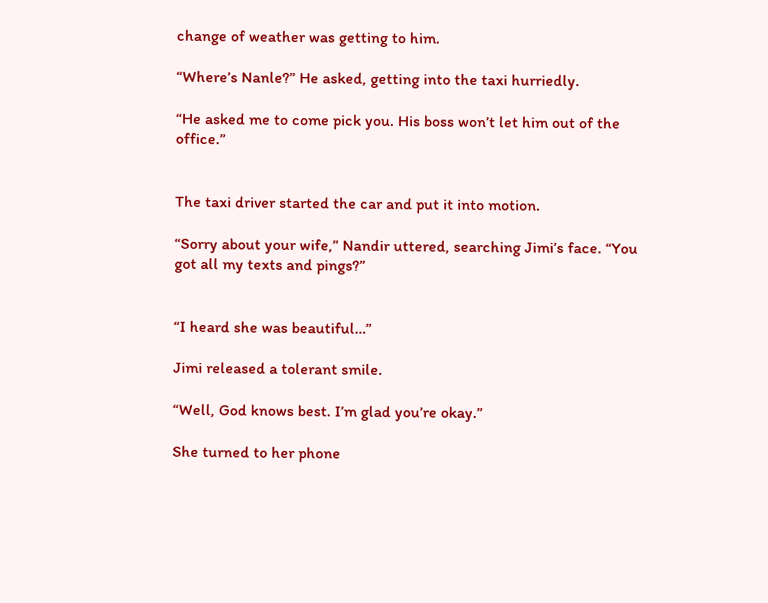change of weather was getting to him.

“Where’s Nanle?” He asked, getting into the taxi hurriedly.

“He asked me to come pick you. His boss won’t let him out of the office.”


The taxi driver started the car and put it into motion.

“Sorry about your wife,” Nandir uttered, searching Jimi’s face. “You got all my texts and pings?”


“I heard she was beautiful…”

Jimi released a tolerant smile.

“Well, God knows best. I’m glad you’re okay.”

She turned to her phone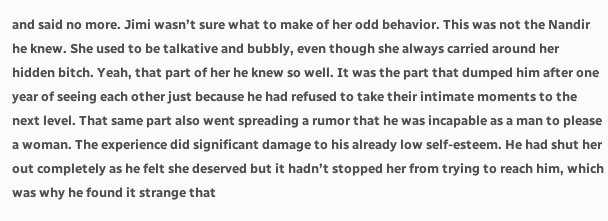and said no more. Jimi wasn’t sure what to make of her odd behavior. This was not the Nandir he knew. She used to be talkative and bubbly, even though she always carried around her hidden bitch. Yeah, that part of her he knew so well. It was the part that dumped him after one year of seeing each other just because he had refused to take their intimate moments to the next level. That same part also went spreading a rumor that he was incapable as a man to please a woman. The experience did significant damage to his already low self-esteem. He had shut her out completely as he felt she deserved but it hadn’t stopped her from trying to reach him, which was why he found it strange that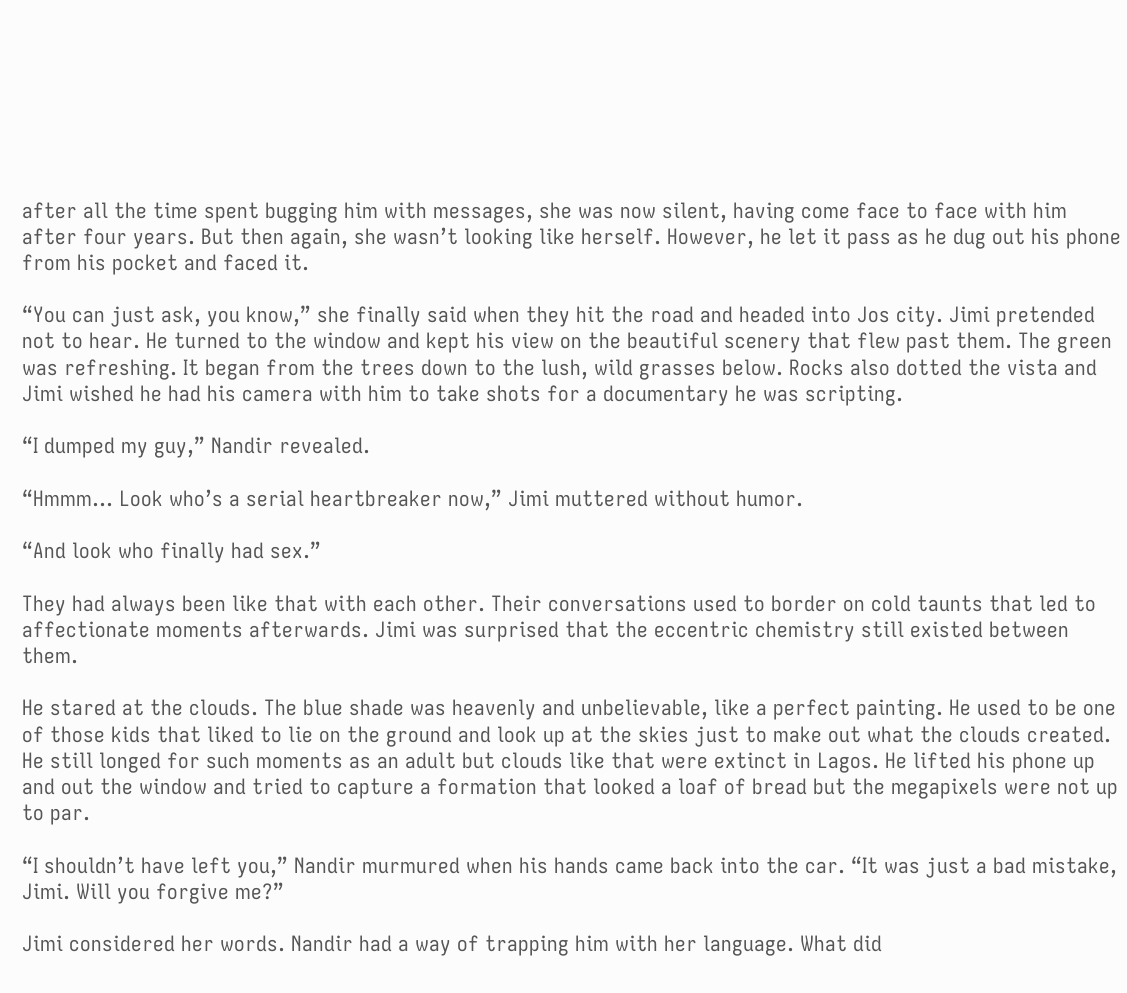after all the time spent bugging him with messages, she was now silent, having come face to face with him after four years. But then again, she wasn’t looking like herself. However, he let it pass as he dug out his phone from his pocket and faced it.

“You can just ask, you know,” she finally said when they hit the road and headed into Jos city. Jimi pretended not to hear. He turned to the window and kept his view on the beautiful scenery that flew past them. The green was refreshing. It began from the trees down to the lush, wild grasses below. Rocks also dotted the vista and Jimi wished he had his camera with him to take shots for a documentary he was scripting.

“I dumped my guy,” Nandir revealed.

“Hmmm… Look who’s a serial heartbreaker now,” Jimi muttered without humor.

“And look who finally had sex.”

They had always been like that with each other. Their conversations used to border on cold taunts that led to affectionate moments afterwards. Jimi was surprised that the eccentric chemistry still existed between them.

He stared at the clouds. The blue shade was heavenly and unbelievable, like a perfect painting. He used to be one of those kids that liked to lie on the ground and look up at the skies just to make out what the clouds created. He still longed for such moments as an adult but clouds like that were extinct in Lagos. He lifted his phone up and out the window and tried to capture a formation that looked a loaf of bread but the megapixels were not up to par.

“I shouldn’t have left you,” Nandir murmured when his hands came back into the car. “It was just a bad mistake, Jimi. Will you forgive me?”

Jimi considered her words. Nandir had a way of trapping him with her language. What did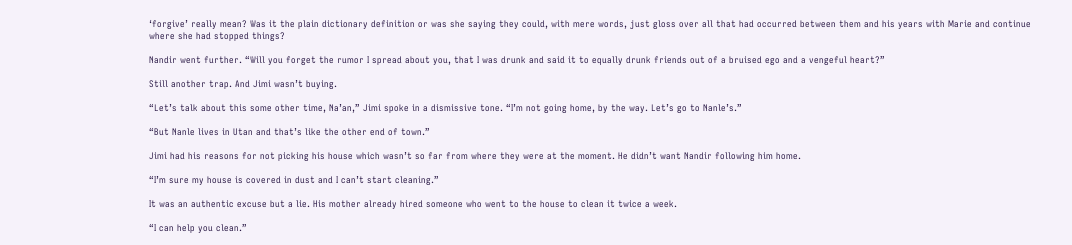‘forgive’ really mean? Was it the plain dictionary definition or was she saying they could, with mere words, just gloss over all that had occurred between them and his years with Marie and continue where she had stopped things?

Nandir went further. “Will you forget the rumor I spread about you, that I was drunk and said it to equally drunk friends out of a bruised ego and a vengeful heart?”

Still another trap. And Jimi wasn’t buying.

“Let’s talk about this some other time, Na’an,” Jimi spoke in a dismissive tone. “I’m not going home, by the way. Let’s go to Nanle’s.”

“But Nanle lives in Utan and that’s like the other end of town.”

Jimi had his reasons for not picking his house which wasn’t so far from where they were at the moment. He didn’t want Nandir following him home.

“I’m sure my house is covered in dust and I can’t start cleaning.”

It was an authentic excuse but a lie. His mother already hired someone who went to the house to clean it twice a week.

“I can help you clean.”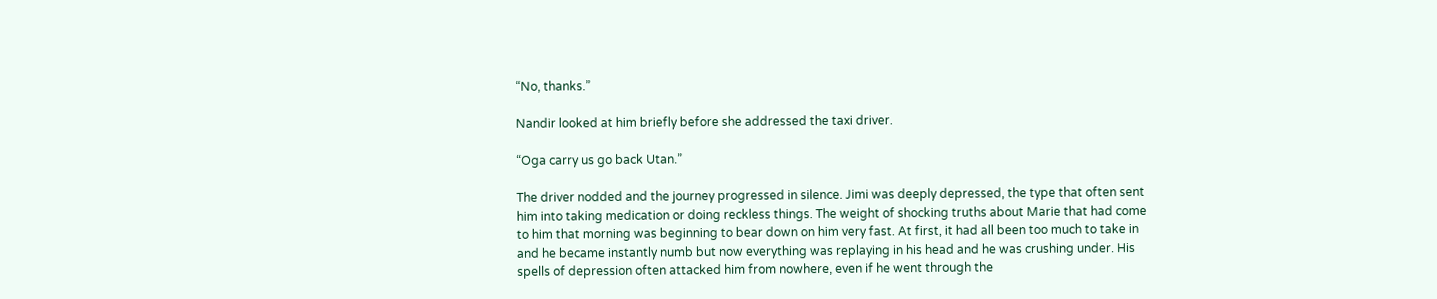“No, thanks.”

Nandir looked at him briefly before she addressed the taxi driver.

“Oga carry us go back Utan.”

The driver nodded and the journey progressed in silence. Jimi was deeply depressed, the type that often sent him into taking medication or doing reckless things. The weight of shocking truths about Marie that had come to him that morning was beginning to bear down on him very fast. At first, it had all been too much to take in and he became instantly numb but now everything was replaying in his head and he was crushing under. His spells of depression often attacked him from nowhere, even if he went through the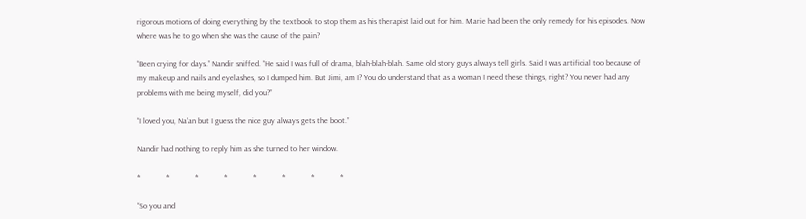rigorous motions of doing everything by the textbook to stop them as his therapist laid out for him. Marie had been the only remedy for his episodes. Now where was he to go when she was the cause of the pain?

“Been crying for days.” Nandir sniffed. “He said I was full of drama, blah-blah-blah. Same old story guys always tell girls. Said I was artificial too because of my makeup and nails and eyelashes, so I dumped him. But Jimi, am I? You do understand that as a woman I need these things, right? You never had any problems with me being myself, did you?”

“I loved you, Na’an but I guess the nice guy always gets the boot.”

Nandir had nothing to reply him as she turned to her window.

*             *             *             *             *             *             *             *

“So you and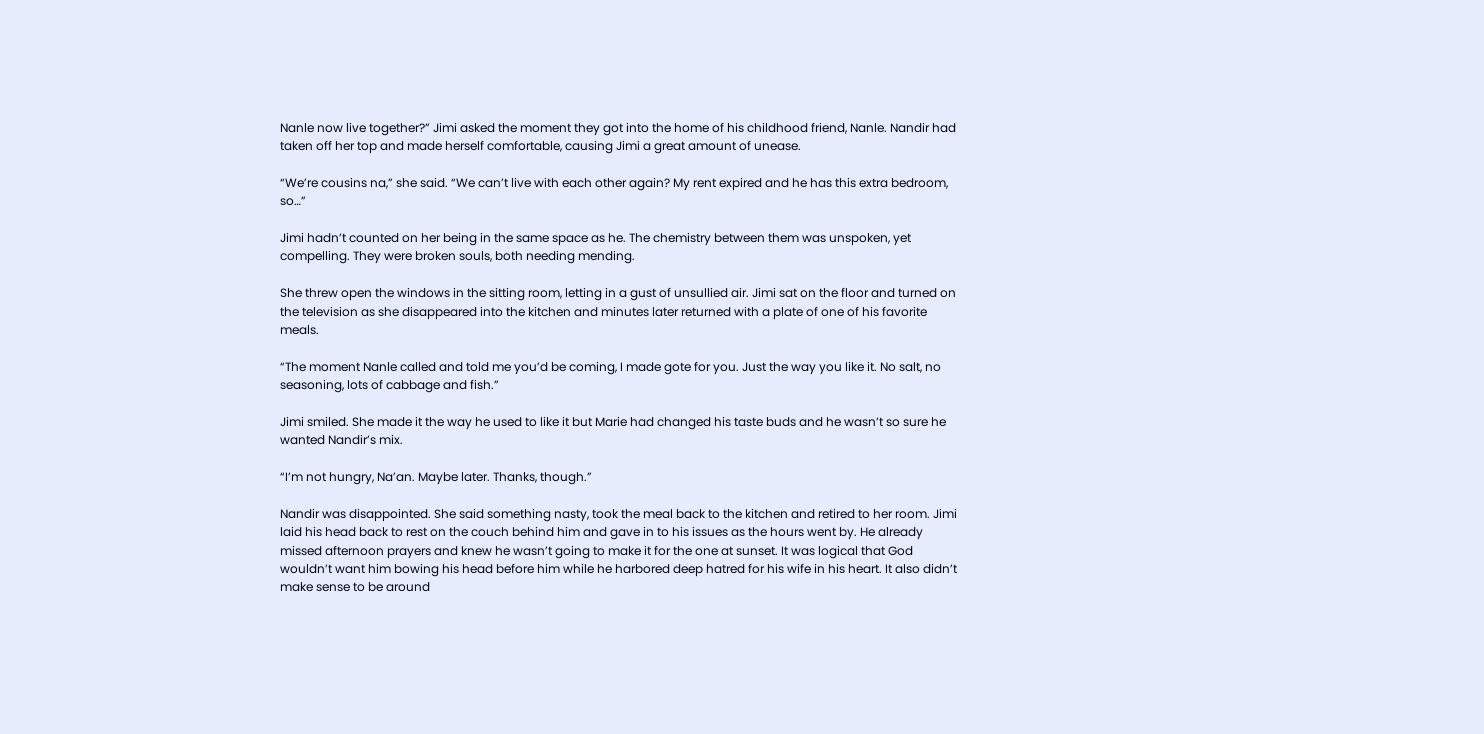Nanle now live together?” Jimi asked the moment they got into the home of his childhood friend, Nanle. Nandir had taken off her top and made herself comfortable, causing Jimi a great amount of unease.

“We’re cousins na,” she said. “We can’t live with each other again? My rent expired and he has this extra bedroom, so…”

Jimi hadn’t counted on her being in the same space as he. The chemistry between them was unspoken, yet compelling. They were broken souls, both needing mending.

She threw open the windows in the sitting room, letting in a gust of unsullied air. Jimi sat on the floor and turned on the television as she disappeared into the kitchen and minutes later returned with a plate of one of his favorite meals.

“The moment Nanle called and told me you’d be coming, I made gote for you. Just the way you like it. No salt, no seasoning, lots of cabbage and fish.”

Jimi smiled. She made it the way he used to like it but Marie had changed his taste buds and he wasn’t so sure he wanted Nandir’s mix.

“I’m not hungry, Na’an. Maybe later. Thanks, though.”

Nandir was disappointed. She said something nasty, took the meal back to the kitchen and retired to her room. Jimi laid his head back to rest on the couch behind him and gave in to his issues as the hours went by. He already missed afternoon prayers and knew he wasn’t going to make it for the one at sunset. It was logical that God wouldn’t want him bowing his head before him while he harbored deep hatred for his wife in his heart. It also didn’t make sense to be around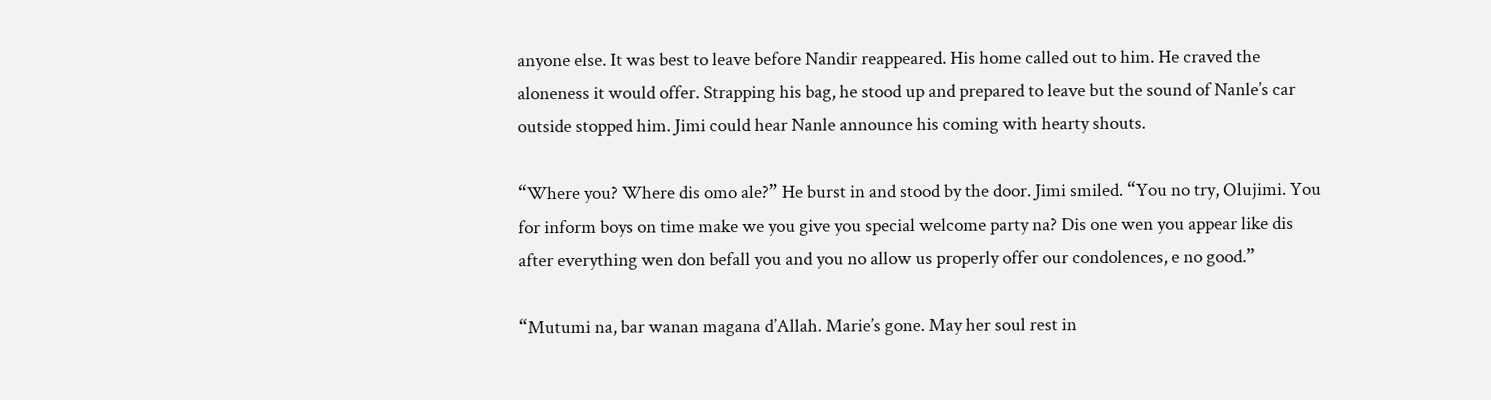anyone else. It was best to leave before Nandir reappeared. His home called out to him. He craved the aloneness it would offer. Strapping his bag, he stood up and prepared to leave but the sound of Nanle’s car outside stopped him. Jimi could hear Nanle announce his coming with hearty shouts.

“Where you? Where dis omo ale?” He burst in and stood by the door. Jimi smiled. “You no try, Olujimi. You for inform boys on time make we you give you special welcome party na? Dis one wen you appear like dis after everything wen don befall you and you no allow us properly offer our condolences, e no good.”

“Mutumi na, bar wanan magana d’Allah. Marie’s gone. May her soul rest in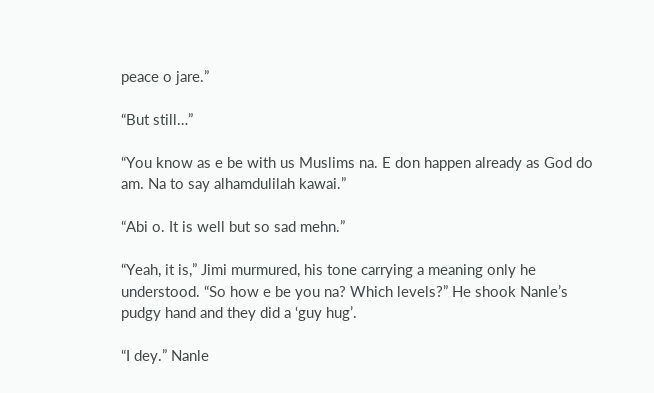peace o jare.”

“But still…”

“You know as e be with us Muslims na. E don happen already as God do am. Na to say alhamdulilah kawai.”

“Abi o. It is well but so sad mehn.”

“Yeah, it is,” Jimi murmured, his tone carrying a meaning only he understood. “So how e be you na? Which levels?” He shook Nanle’s pudgy hand and they did a ‘guy hug’.

“I dey.” Nanle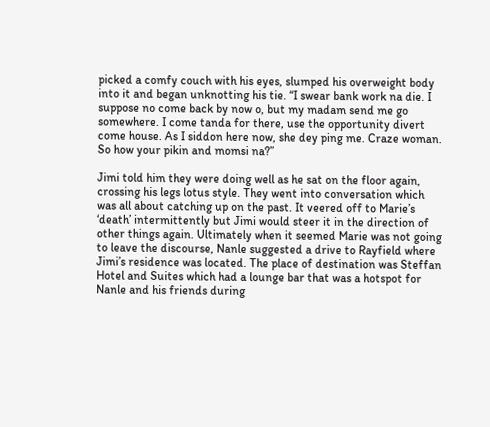picked a comfy couch with his eyes, slumped his overweight body into it and began unknotting his tie. “I swear bank work na die. I suppose no come back by now o, but my madam send me go somewhere. I come tanda for there, use the opportunity divert come house. As I siddon here now, she dey ping me. Craze woman. So how your pikin and momsi na?”

Jimi told him they were doing well as he sat on the floor again, crossing his legs lotus style. They went into conversation which was all about catching up on the past. It veered off to Marie’s ‘death’ intermittently but Jimi would steer it in the direction of other things again. Ultimately when it seemed Marie was not going to leave the discourse, Nanle suggested a drive to Rayfield where Jimi’s residence was located. The place of destination was Steffan Hotel and Suites which had a lounge bar that was a hotspot for Nanle and his friends during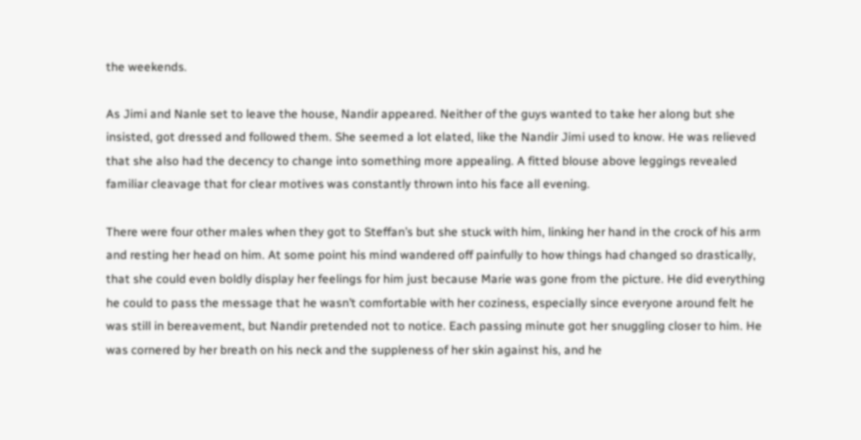the weekends.

As Jimi and Nanle set to leave the house, Nandir appeared. Neither of the guys wanted to take her along but she insisted, got dressed and followed them. She seemed a lot elated, like the Nandir Jimi used to know. He was relieved that she also had the decency to change into something more appealing. A fitted blouse above leggings revealed familiar cleavage that for clear motives was constantly thrown into his face all evening.

There were four other males when they got to Steffan’s but she stuck with him, linking her hand in the crock of his arm and resting her head on him. At some point his mind wandered off painfully to how things had changed so drastically, that she could even boldly display her feelings for him just because Marie was gone from the picture. He did everything he could to pass the message that he wasn’t comfortable with her coziness, especially since everyone around felt he was still in bereavement, but Nandir pretended not to notice. Each passing minute got her snuggling closer to him. He was cornered by her breath on his neck and the suppleness of her skin against his, and he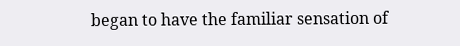began to have the familiar sensation of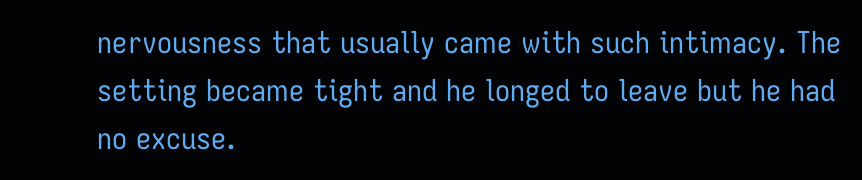nervousness that usually came with such intimacy. The setting became tight and he longed to leave but he had no excuse.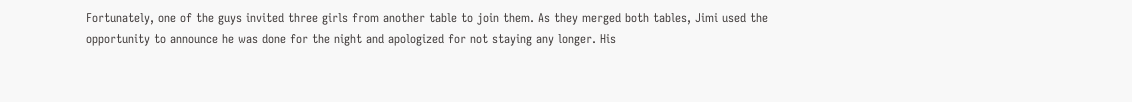Fortunately, one of the guys invited three girls from another table to join them. As they merged both tables, Jimi used the opportunity to announce he was done for the night and apologized for not staying any longer. His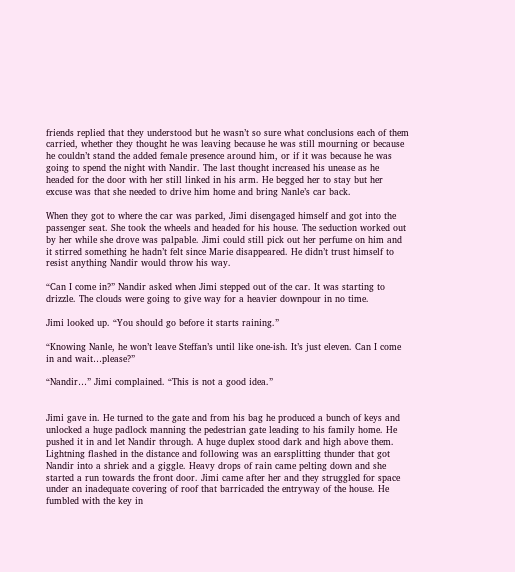friends replied that they understood but he wasn’t so sure what conclusions each of them carried, whether they thought he was leaving because he was still mourning or because he couldn’t stand the added female presence around him, or if it was because he was going to spend the night with Nandir. The last thought increased his unease as he headed for the door with her still linked in his arm. He begged her to stay but her excuse was that she needed to drive him home and bring Nanle’s car back.

When they got to where the car was parked, Jimi disengaged himself and got into the passenger seat. She took the wheels and headed for his house. The seduction worked out by her while she drove was palpable. Jimi could still pick out her perfume on him and it stirred something he hadn’t felt since Marie disappeared. He didn’t trust himself to resist anything Nandir would throw his way.

“Can I come in?” Nandir asked when Jimi stepped out of the car. It was starting to drizzle. The clouds were going to give way for a heavier downpour in no time.

Jimi looked up. “You should go before it starts raining.”

“Knowing Nanle, he won’t leave Steffan’s until like one-ish. It’s just eleven. Can I come in and wait…please?”

“Nandir…” Jimi complained. “This is not a good idea.”


Jimi gave in. He turned to the gate and from his bag he produced a bunch of keys and unlocked a huge padlock manning the pedestrian gate leading to his family home. He pushed it in and let Nandir through. A huge duplex stood dark and high above them. Lightning flashed in the distance and following was an earsplitting thunder that got Nandir into a shriek and a giggle. Heavy drops of rain came pelting down and she started a run towards the front door. Jimi came after her and they struggled for space under an inadequate covering of roof that barricaded the entryway of the house. He fumbled with the key in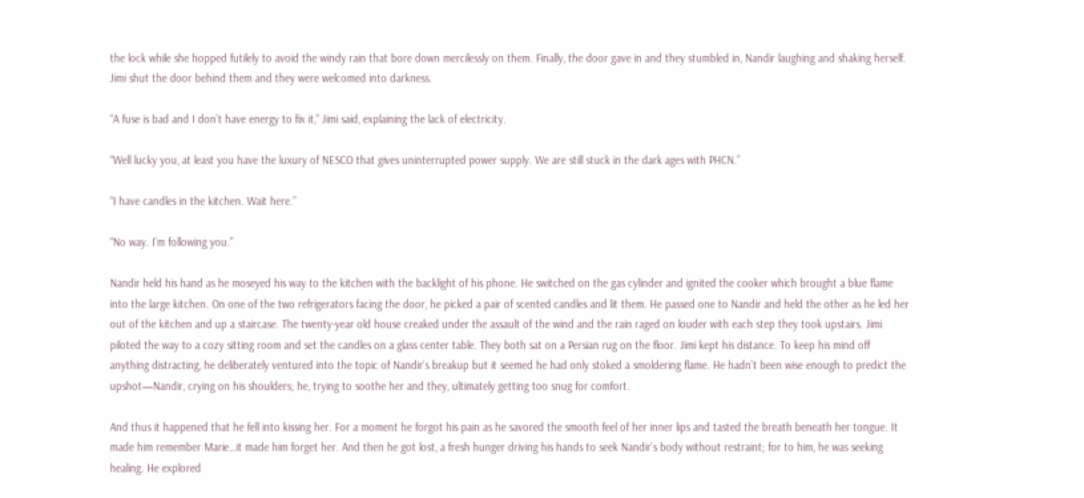the lock while she hopped futilely to avoid the windy rain that bore down mercilessly on them. Finally, the door gave in and they stumbled in, Nandir laughing and shaking herself. Jimi shut the door behind them and they were welcomed into darkness.

“A fuse is bad and I don’t have energy to fix it,” Jimi said, explaining the lack of electricity.

“Well lucky you, at least you have the luxury of NESCO that gives uninterrupted power supply. We are still stuck in the dark ages with PHCN.”

“I have candles in the kitchen. Wait here.”

“No way. I’m following you.”

Nandir held his hand as he moseyed his way to the kitchen with the backlight of his phone. He switched on the gas cylinder and ignited the cooker which brought a blue flame into the large kitchen. On one of the two refrigerators facing the door, he picked a pair of scented candles and lit them. He passed one to Nandir and held the other as he led her out of the kitchen and up a staircase. The twenty-year old house creaked under the assault of the wind and the rain raged on louder with each step they took upstairs. Jimi piloted the way to a cozy sitting room and set the candles on a glass center table. They both sat on a Persian rug on the floor. Jimi kept his distance. To keep his mind off anything distracting, he deliberately ventured into the topic of Nandir’s breakup but it seemed he had only stoked a smoldering flame. He hadn’t been wise enough to predict the upshot—Nandir, crying on his shoulders; he, trying to soothe her and they, ultimately getting too snug for comfort.

And thus it happened that he fell into kissing her. For a moment he forgot his pain as he savored the smooth feel of her inner lips and tasted the breath beneath her tongue. It made him remember Marie…it made him forget her. And then he got lost, a fresh hunger driving his hands to seek Nandir’s body without restraint; for to him, he was seeking healing. He explored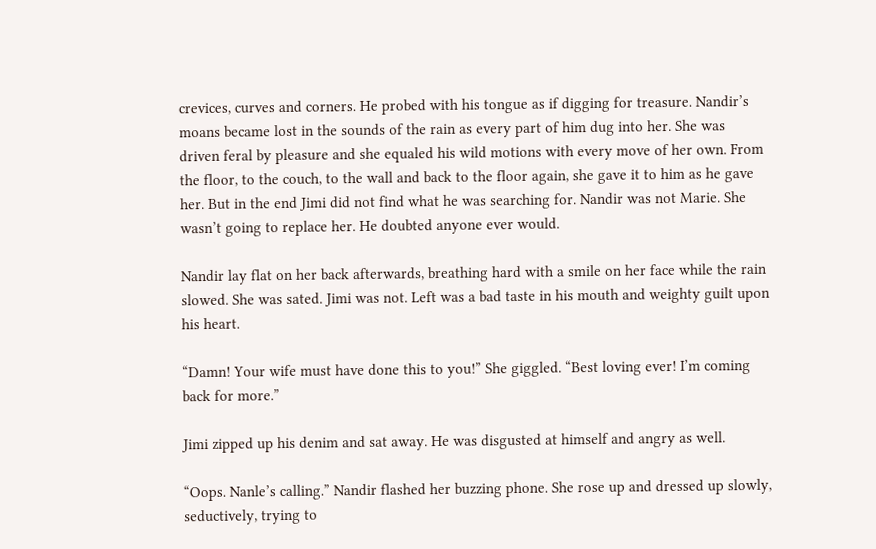crevices, curves and corners. He probed with his tongue as if digging for treasure. Nandir’s moans became lost in the sounds of the rain as every part of him dug into her. She was driven feral by pleasure and she equaled his wild motions with every move of her own. From the floor, to the couch, to the wall and back to the floor again, she gave it to him as he gave her. But in the end Jimi did not find what he was searching for. Nandir was not Marie. She wasn’t going to replace her. He doubted anyone ever would.

Nandir lay flat on her back afterwards, breathing hard with a smile on her face while the rain slowed. She was sated. Jimi was not. Left was a bad taste in his mouth and weighty guilt upon his heart.

“Damn! Your wife must have done this to you!” She giggled. “Best loving ever! I’m coming back for more.”

Jimi zipped up his denim and sat away. He was disgusted at himself and angry as well.

“Oops. Nanle’s calling.” Nandir flashed her buzzing phone. She rose up and dressed up slowly, seductively, trying to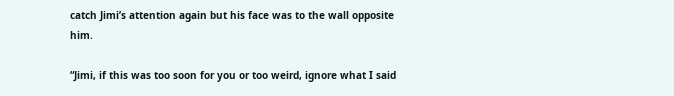catch Jimi’s attention again but his face was to the wall opposite him.

“Jimi, if this was too soon for you or too weird, ignore what I said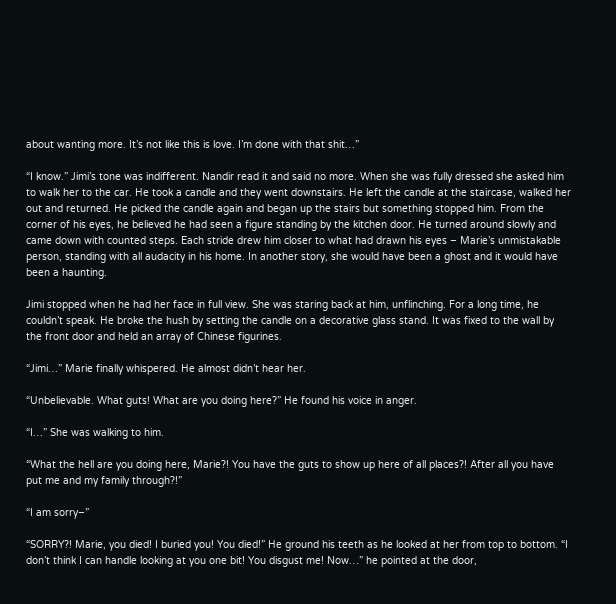about wanting more. It’s not like this is love. I’m done with that shit…”

“I know.” Jimi’s tone was indifferent. Nandir read it and said no more. When she was fully dressed she asked him to walk her to the car. He took a candle and they went downstairs. He left the candle at the staircase, walked her out and returned. He picked the candle again and began up the stairs but something stopped him. From the corner of his eyes, he believed he had seen a figure standing by the kitchen door. He turned around slowly and came down with counted steps. Each stride drew him closer to what had drawn his eyes – Marie’s unmistakable person, standing with all audacity in his home. In another story, she would have been a ghost and it would have been a haunting.

Jimi stopped when he had her face in full view. She was staring back at him, unflinching. For a long time, he couldn’t speak. He broke the hush by setting the candle on a decorative glass stand. It was fixed to the wall by the front door and held an array of Chinese figurines.

“Jimi…” Marie finally whispered. He almost didn’t hear her.

“Unbelievable. What guts! What are you doing here?” He found his voice in anger.

“I…” She was walking to him.

“What the hell are you doing here, Marie?! You have the guts to show up here of all places?! After all you have put me and my family through?!”

“I am sorry–”

“SORRY?! Marie, you died! I buried you! You died!” He ground his teeth as he looked at her from top to bottom. “I don’t think I can handle looking at you one bit! You disgust me! Now…” he pointed at the door,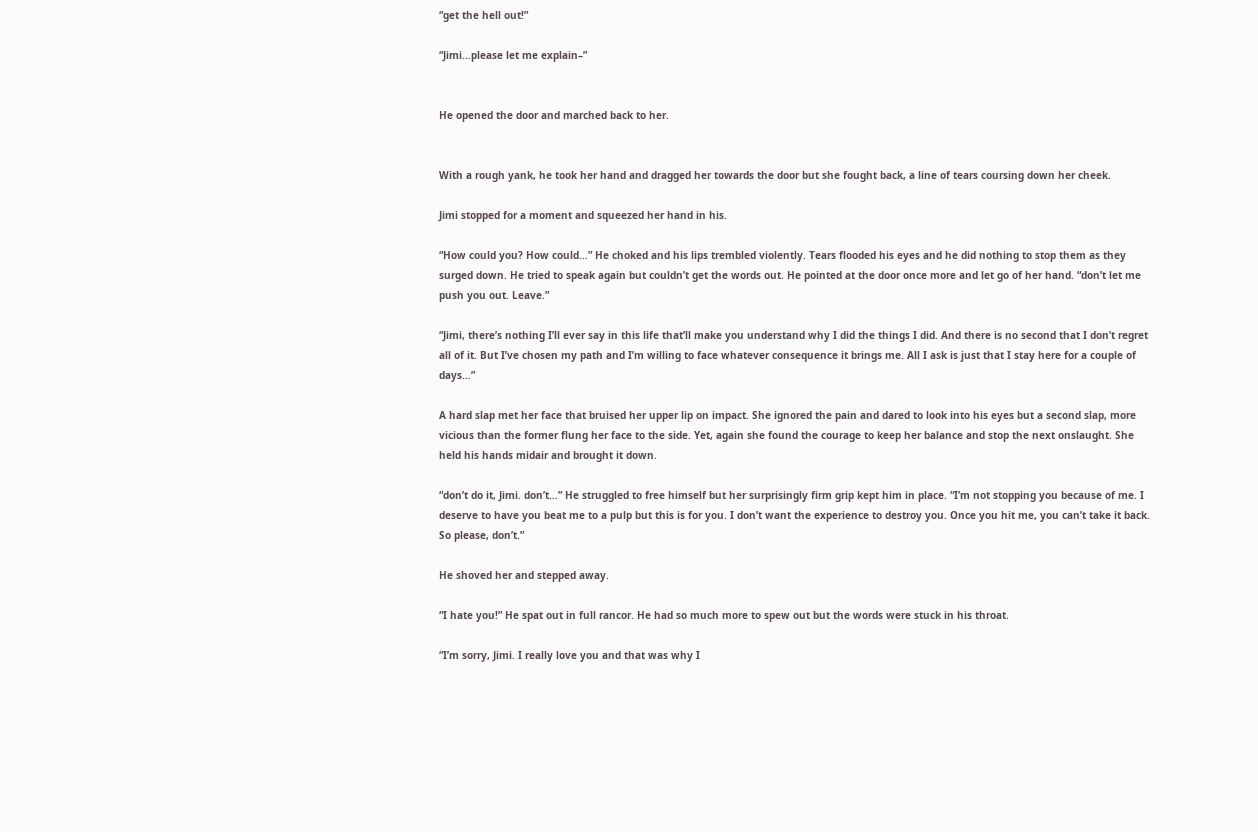“get the hell out!”

“Jimi…please let me explain–”


He opened the door and marched back to her.


With a rough yank, he took her hand and dragged her towards the door but she fought back, a line of tears coursing down her cheek.

Jimi stopped for a moment and squeezed her hand in his.

“How could you? How could…” He choked and his lips trembled violently. Tears flooded his eyes and he did nothing to stop them as they surged down. He tried to speak again but couldn’t get the words out. He pointed at the door once more and let go of her hand. “don’t let me push you out. Leave.”

“Jimi, there’s nothing I’ll ever say in this life that’ll make you understand why I did the things I did. And there is no second that I don’t regret all of it. But I’ve chosen my path and I’m willing to face whatever consequence it brings me. All I ask is just that I stay here for a couple of days…”

A hard slap met her face that bruised her upper lip on impact. She ignored the pain and dared to look into his eyes but a second slap, more vicious than the former flung her face to the side. Yet, again she found the courage to keep her balance and stop the next onslaught. She held his hands midair and brought it down.

“don’t do it, Jimi. don’t…” He struggled to free himself but her surprisingly firm grip kept him in place. “I’m not stopping you because of me. I deserve to have you beat me to a pulp but this is for you. I don’t want the experience to destroy you. Once you hit me, you can’t take it back. So please, don’t.”

He shoved her and stepped away.

“I hate you!” He spat out in full rancor. He had so much more to spew out but the words were stuck in his throat.

“I’m sorry, Jimi. I really love you and that was why I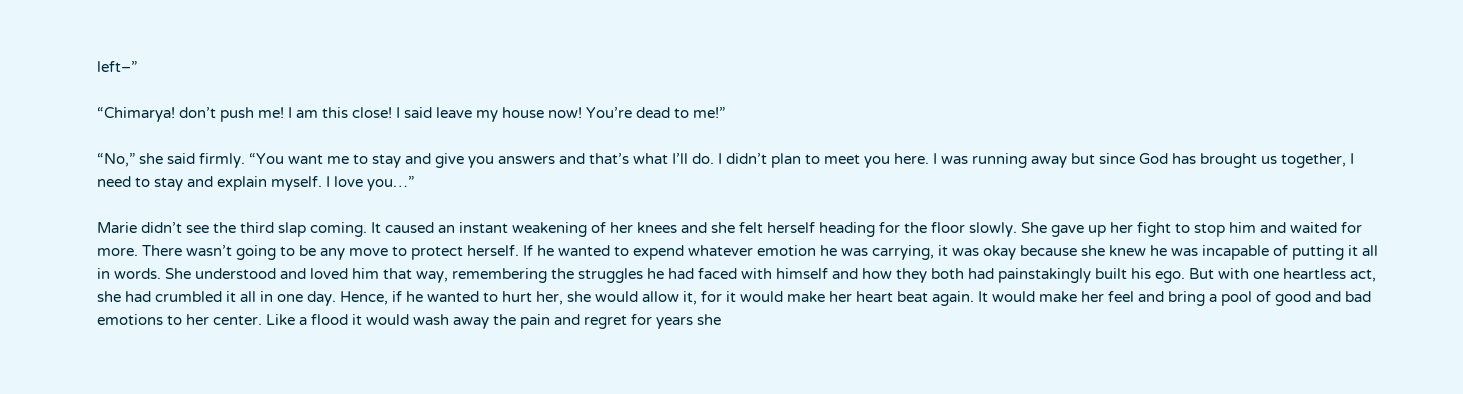left–”

“Chimarya! don’t push me! I am this close! I said leave my house now! You’re dead to me!”

“No,” she said firmly. “You want me to stay and give you answers and that’s what I’ll do. I didn’t plan to meet you here. I was running away but since God has brought us together, I need to stay and explain myself. I love you…”

Marie didn’t see the third slap coming. It caused an instant weakening of her knees and she felt herself heading for the floor slowly. She gave up her fight to stop him and waited for more. There wasn’t going to be any move to protect herself. If he wanted to expend whatever emotion he was carrying, it was okay because she knew he was incapable of putting it all in words. She understood and loved him that way, remembering the struggles he had faced with himself and how they both had painstakingly built his ego. But with one heartless act, she had crumbled it all in one day. Hence, if he wanted to hurt her, she would allow it, for it would make her heart beat again. It would make her feel and bring a pool of good and bad emotions to her center. Like a flood it would wash away the pain and regret for years she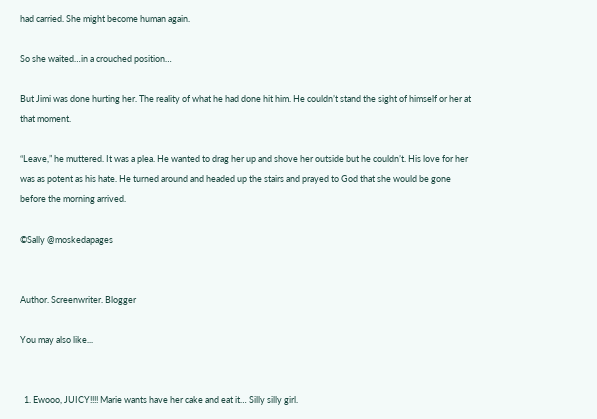had carried. She might become human again.

So she waited…in a crouched position…

But Jimi was done hurting her. The reality of what he had done hit him. He couldn’t stand the sight of himself or her at that moment.

“Leave,” he muttered. It was a plea. He wanted to drag her up and shove her outside but he couldn’t. His love for her was as potent as his hate. He turned around and headed up the stairs and prayed to God that she would be gone before the morning arrived.

©Sally @moskedapages


Author. Screenwriter. Blogger

You may also like...


  1. Ewooo, JUICY!!!! Marie wants have her cake and eat it… Silly silly girl.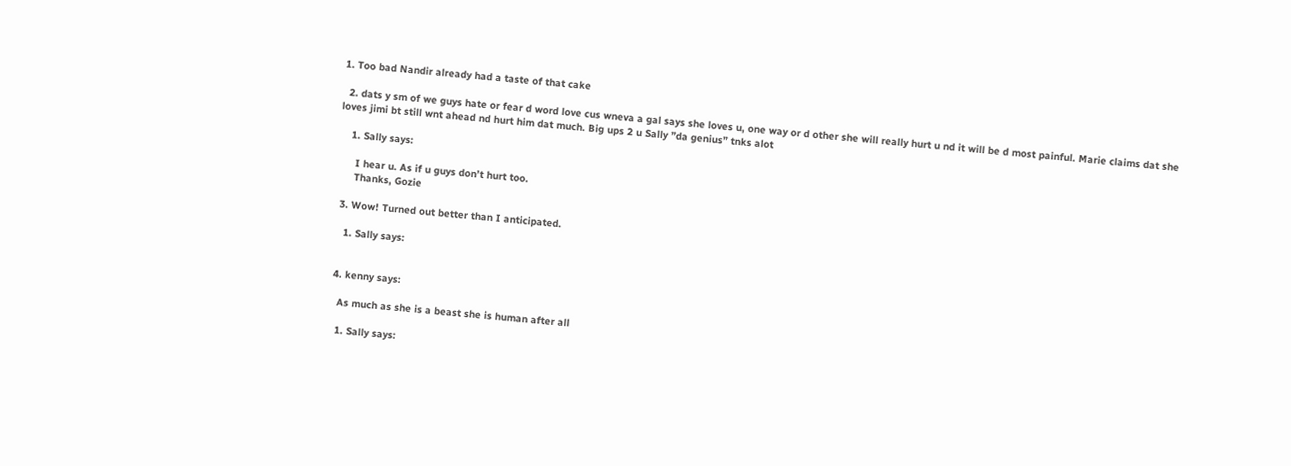1. Too bad Nandir already had a taste of that cake

  2. dats y sm of we guys hate or fear d word love cus wneva a gal says she loves u, one way or d other she will really hurt u nd it will be d most painful. Marie claims dat she loves jimi bt still wnt ahead nd hurt him dat much. Big ups 2 u Sally ”da genius” tnks alot

    1. Sally says:

      I hear u. As if u guys don’t hurt too.
      Thanks, Gozie

  3. Wow! Turned out better than I anticipated.

    1. Sally says:


  4. kenny says:

    As much as she is a beast she is human after all

    1. Sally says: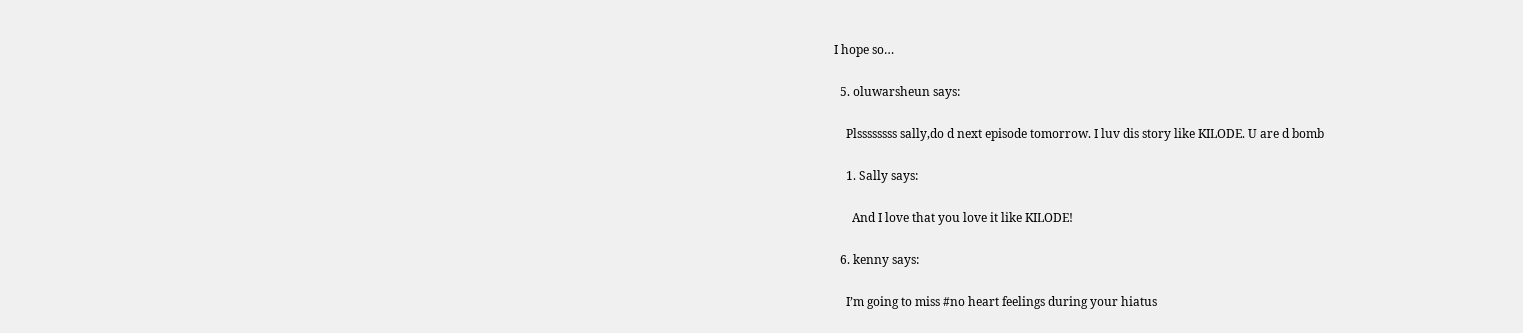I hope so…

  5. oluwarsheun says:

    Plssssssss sally,do d next episode tomorrow. I luv dis story like KILODE. U are d bomb

    1. Sally says:

      And I love that you love it like KILODE!

  6. kenny says:

    I’m going to miss #no heart feelings during your hiatus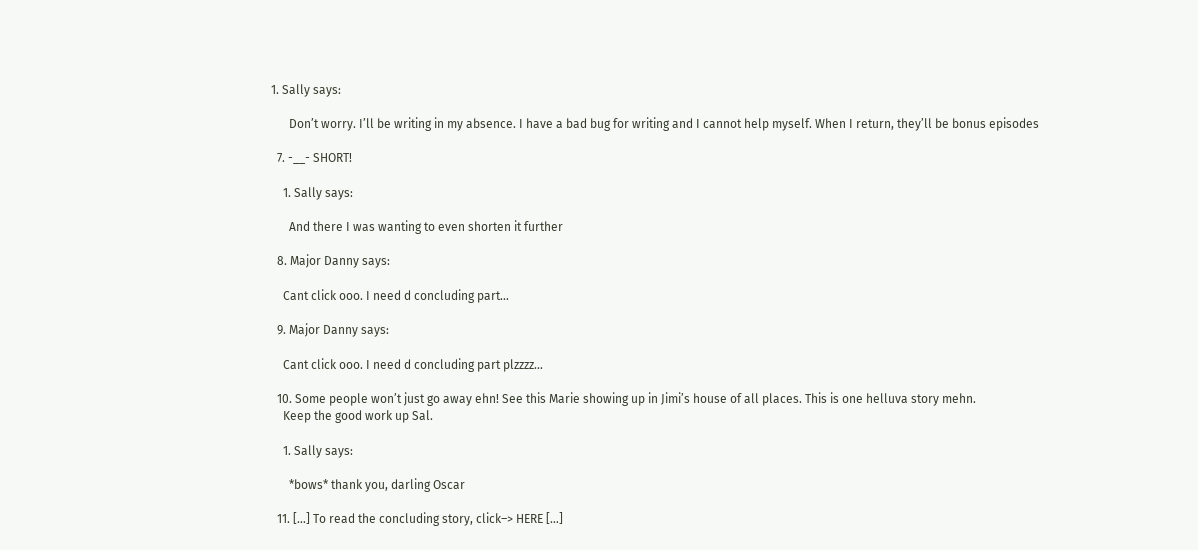1. Sally says:

      Don’t worry. I’ll be writing in my absence. I have a bad bug for writing and I cannot help myself. When I return, they’ll be bonus episodes

  7. -__- SHORT!

    1. Sally says:

      And there I was wanting to even shorten it further

  8. Major Danny says:

    Cant click ooo. I need d concluding part…

  9. Major Danny says:

    Cant click ooo. I need d concluding part plzzzz…

  10. Some people won’t just go away ehn! See this Marie showing up in Jimi’s house of all places. This is one helluva story mehn.
    Keep the good work up Sal.

    1. Sally says:

      *bows* thank you, darling Oscar

  11. […] To read the concluding story, click–> HERE […]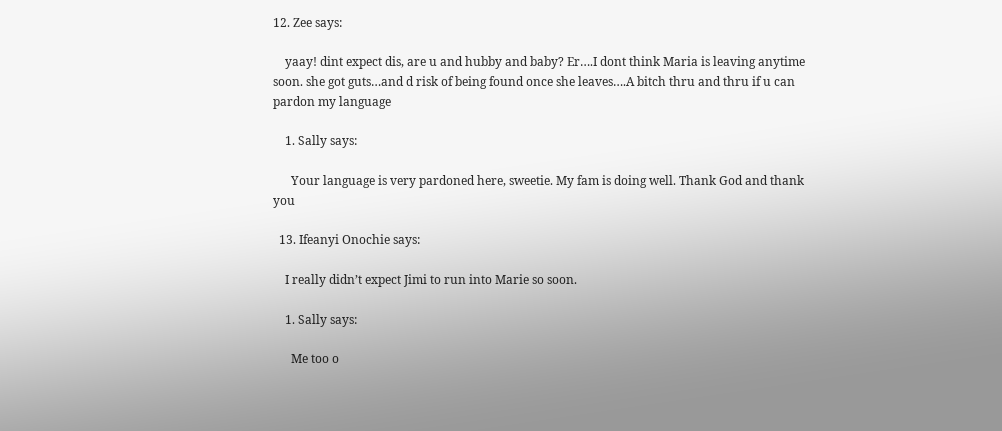12. Zee says:

    yaay! dint expect dis, are u and hubby and baby? Er….I dont think Maria is leaving anytime soon. she got guts…and d risk of being found once she leaves….A bitch thru and thru if u can pardon my language

    1. Sally says:

      Your language is very pardoned here, sweetie. My fam is doing well. Thank God and thank you

  13. Ifeanyi Onochie says:

    I really didn’t expect Jimi to run into Marie so soon.

    1. Sally says:

      Me too o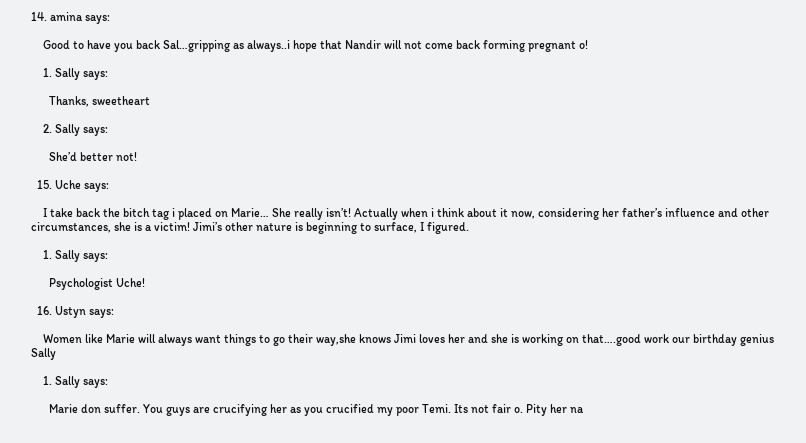14. amina says:

    Good to have you back Sal…gripping as always..i hope that Nandir will not come back forming pregnant o!

    1. Sally says:

      Thanks, sweetheart

    2. Sally says:

      She’d better not!

  15. Uche says:

    I take back the bitch tag i placed on Marie… She really isn’t! Actually when i think about it now, considering her father’s influence and other circumstances, she is a victim! Jimi’s other nature is beginning to surface, I figured.

    1. Sally says:

      Psychologist Uche!

  16. Ustyn says:

    Women like Marie will always want things to go their way,she knows Jimi loves her and she is working on that….good work our birthday genius Sally

    1. Sally says:

      Marie don suffer. You guys are crucifying her as you crucified my poor Temi. Its not fair o. Pity her na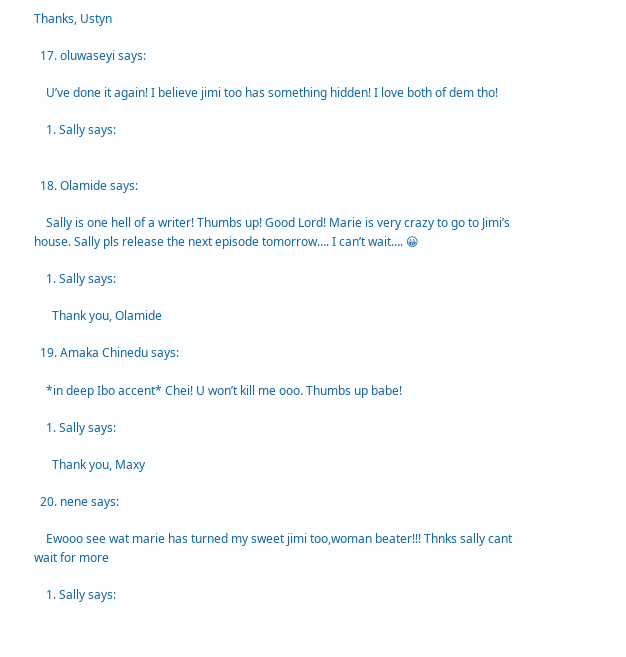Thanks, Ustyn

  17. oluwaseyi says:

    U’ve done it again! I believe jimi too has something hidden! I love both of dem tho!

    1. Sally says:


  18. Olamide says:

    Sally is one hell of a writer! Thumbs up! Good Lord! Marie is very crazy to go to Jimi’s house. Sally pls release the next episode tomorrow…. I can’t wait…. 😀

    1. Sally says:

      Thank you, Olamide

  19. Amaka Chinedu says:

    *in deep Ibo accent* Chei! U won’t kill me ooo. Thumbs up babe!

    1. Sally says:

      Thank you, Maxy

  20. nene says:

    Ewooo see wat marie has turned my sweet jimi too,woman beater!!! Thnks sally cant wait for more

    1. Sally says: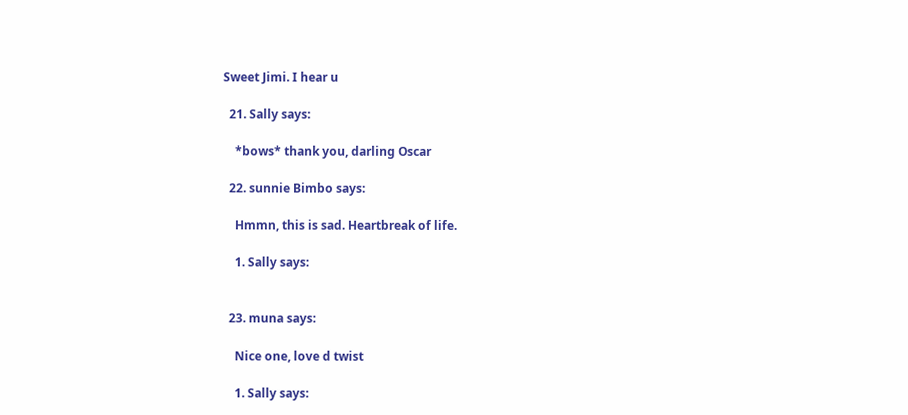Sweet Jimi. I hear u

  21. Sally says:

    *bows* thank you, darling Oscar

  22. sunnie Bimbo says:

    Hmmn, this is sad. Heartbreak of life.

    1. Sally says:


  23. muna says:

    Nice one, love d twist

    1. Sally says: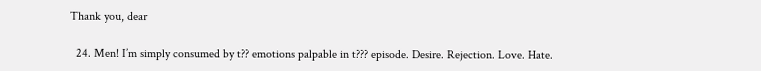Thank you, dear

  24. Men! I’m simply consumed by t?? emotions palpable in t??? episode. Desire. Rejection. Love. Hate.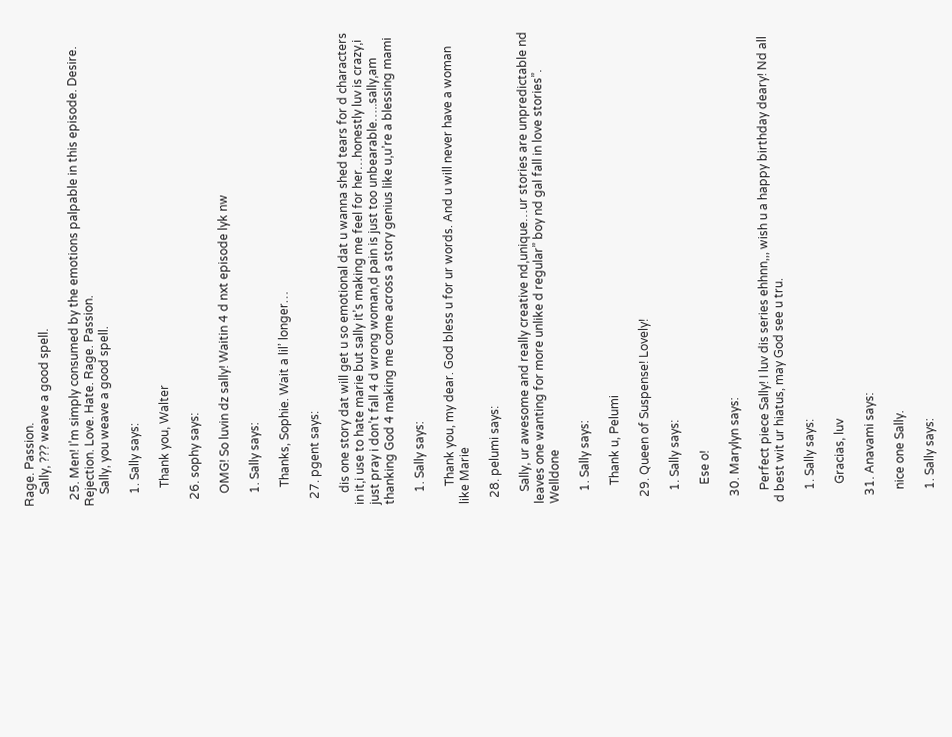Rage. Passion.
    Sally, ??? weave a good spell.

  25. Men! I’m simply consumed by the emotions palpable in this episode. Desire. Rejection. Love. Hate. Rage. Passion.
    Sally, you weave a good spell.

    1. Sally says:

      Thank you, Walter

  26. sophy says:

    OMG! So luvin dz sally! Waitin 4 d nxt episode lyk nw

    1. Sally says:

      Thanks, Sophie. Wait a lil’ longer…

  27. pgent says:

    dis one story dat will get u so emotional dat u wanna shed tears for d characters in it,i use to hate marie but sally it’s making me feel for her…honestly luv is crazy,i just pray i don’t fall 4 d wrong woman,d pain is just too unbearable…..sally,am thanking God 4 making me come across a story genius like u,u’re a blessing mami

    1. Sally says:

      Thank you, my dear. God bless u for ur words. And u will never have a woman like Marie

  28. pelumi says:

    Sally, ur awesome and really creative nd,unique…ur stories are unpredictable nd leaves one wanting for more unlike d regular” boy nd gal fall in love stories”. Welldone

    1. Sally says:

      Thank u, Pelumi

  29. Queen of Suspense! Lovely!

    1. Sally says:

      Ese o!

  30. Marylyn says:

    Perfect piece Sally! I luv dis series ehhnn,,, wish u a happy birthday deary! Nd all d best wit ur hiatus, may God see u tru.

    1. Sally says:

      Gracias, luv

  31. Anavami says:

    nice one Sally.

    1. Sally says: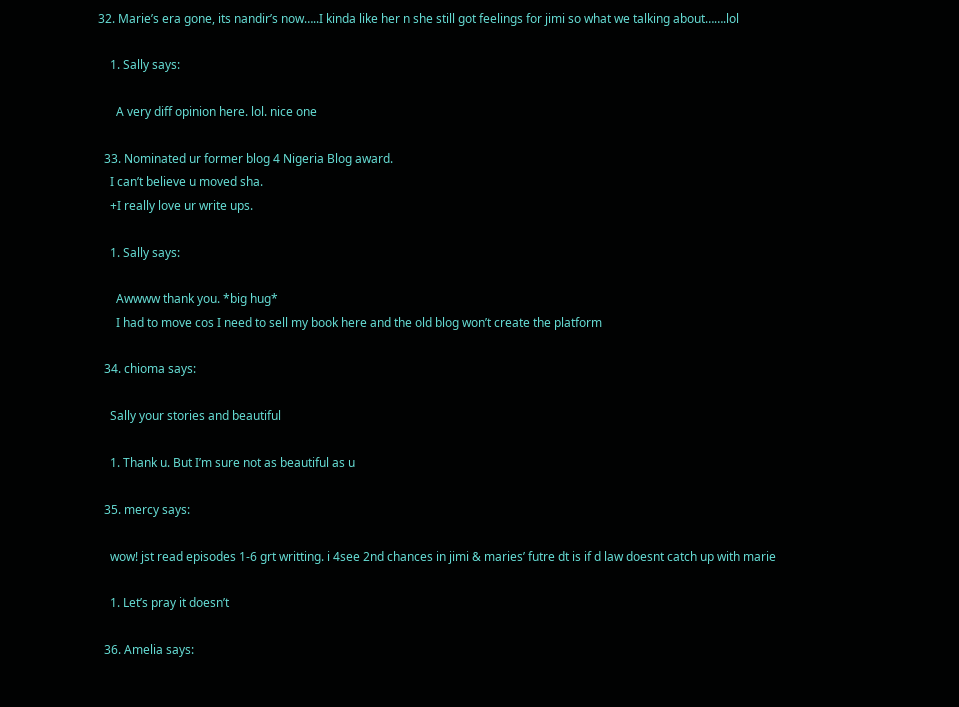32. Marie’s era gone, its nandir’s now…..I kinda like her n she still got feelings for jimi so what we talking about…….lol

    1. Sally says:

      A very diff opinion here. lol. nice one

  33. Nominated ur former blog 4 Nigeria Blog award.
    I can’t believe u moved sha.
    +I really love ur write ups.

    1. Sally says:

      Awwww thank you. *big hug*
      I had to move cos I need to sell my book here and the old blog won’t create the platform

  34. chioma says:

    Sally your stories and beautiful

    1. Thank u. But I’m sure not as beautiful as u

  35. mercy says:

    wow! jst read episodes 1-6 grt writting. i 4see 2nd chances in jimi & maries’ futre dt is if d law doesnt catch up with marie

    1. Let’s pray it doesn’t

  36. Amelia says: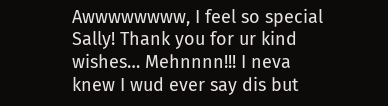Awwwwwwww, I feel so special Sally! Thank you for ur kind wishes… Mehnnnn!!! I neva knew I wud ever say dis but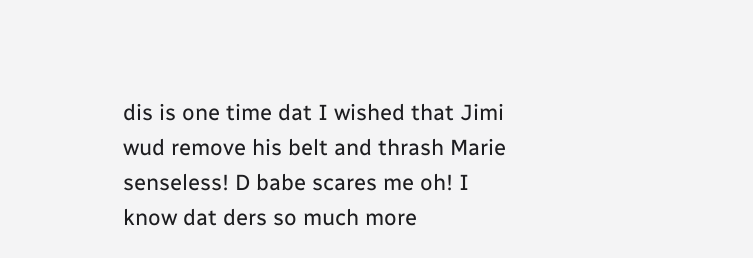dis is one time dat I wished that Jimi wud remove his belt and thrash Marie senseless! D babe scares me oh! I know dat ders so much more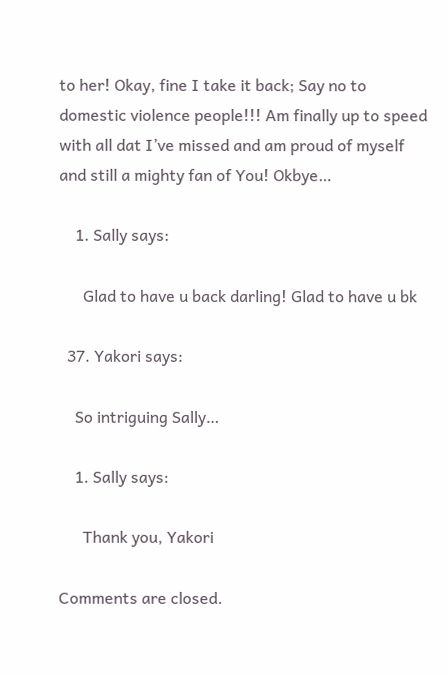to her! Okay, fine I take it back; Say no to domestic violence people!!! Am finally up to speed with all dat I’ve missed and am proud of myself and still a mighty fan of You! Okbye…

    1. Sally says:

      Glad to have u back darling! Glad to have u bk

  37. Yakori says:

    So intriguing Sally…

    1. Sally says:

      Thank you, Yakori

Comments are closed.